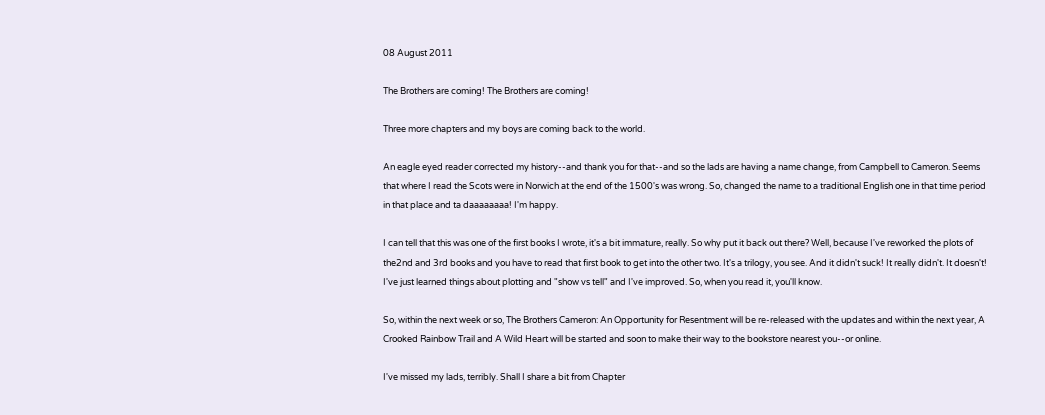08 August 2011

The Brothers are coming! The Brothers are coming!

Three more chapters and my boys are coming back to the world.

An eagle eyed reader corrected my history--and thank you for that--and so the lads are having a name change, from Campbell to Cameron. Seems that where I read the Scots were in Norwich at the end of the 1500's was wrong. So, changed the name to a traditional English one in that time period in that place and ta daaaaaaaa! I'm happy.

I can tell that this was one of the first books I wrote, it's a bit immature, really. So why put it back out there? Well, because I've reworked the plots of the2nd and 3rd books and you have to read that first book to get into the other two. It's a trilogy, you see. And it didn't suck! It really didn't. It doesn't! I've just learned things about plotting and "show vs tell" and I've improved. So, when you read it, you'll know.

So, within the next week or so, The Brothers Cameron: An Opportunity for Resentment will be re-released with the updates and within the next year, A Crooked Rainbow Trail and A Wild Heart will be started and soon to make their way to the bookstore nearest you--or online.

I've missed my lads, terribly. Shall I share a bit from Chapter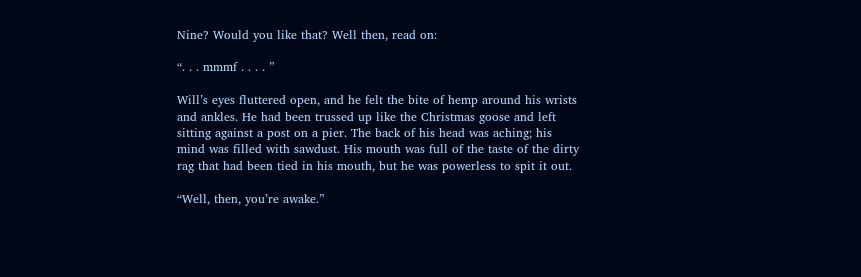Nine? Would you like that? Well then, read on:

“. . . mmmf . . . . ”

Will’s eyes fluttered open, and he felt the bite of hemp around his wrists and ankles. He had been trussed up like the Christmas goose and left sitting against a post on a pier. The back of his head was aching; his mind was filled with sawdust. His mouth was full of the taste of the dirty rag that had been tied in his mouth, but he was powerless to spit it out.

“Well, then, you’re awake.”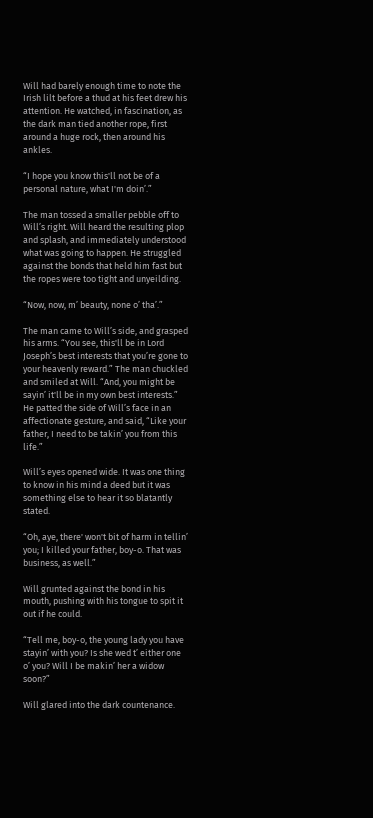Will had barely enough time to note the Irish lilt before a thud at his feet drew his attention. He watched, in fascination, as the dark man tied another rope, first around a huge rock, then around his ankles.

“I hope you know this'll not be of a personal nature, what I'm doin’.”

The man tossed a smaller pebble off to Will’s right. Will heard the resulting plop and splash, and immediately understood what was going to happen. He struggled against the bonds that held him fast but the ropes were too tight and unyeilding.

“Now, now, m’ beauty, none o’ tha’.”

The man came to Will’s side, and grasped his arms. “You see, this'll be in Lord Joseph’s best interests that you’re gone to your heavenly reward.” The man chuckled and smiled at Will. “And, you might be sayin’ it'll be in my own best interests.” He patted the side of Will’s face in an affectionate gesture, and said, “Like your father, I need to be takin’ you from this life.”

Will’s eyes opened wide. It was one thing to know in his mind a deed but it was something else to hear it so blatantly stated.

“Oh, aye, there' won't bit of harm in tellin’ you; I killed your father, boy-o. That was business, as well.”

Will grunted against the bond in his mouth, pushing with his tongue to spit it out if he could.

“Tell me, boy-o, the young lady you have stayin’ with you? Is she wed t’ either one o’ you? Will I be makin’ her a widow soon?”

Will glared into the dark countenance.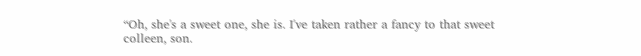“Oh, she's a sweet one, she is. I've taken rather a fancy to that sweet colleen, son.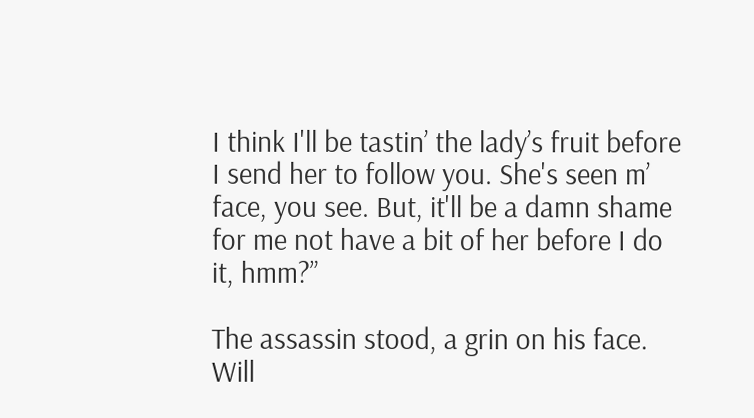I think I'll be tastin’ the lady’s fruit before I send her to follow you. She's seen m’ face, you see. But, it'll be a damn shame for me not have a bit of her before I do it, hmm?”

The assassin stood, a grin on his face. Will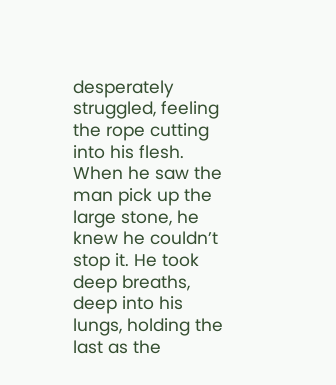desperately struggled, feeling the rope cutting into his flesh. When he saw the man pick up the large stone, he knew he couldn’t stop it. He took deep breaths, deep into his lungs, holding the last as the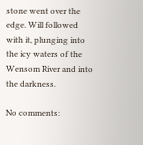stone went over the edge. Will followed with it, plunging into the icy waters of the Wensom River and into the darkness.

No comments: